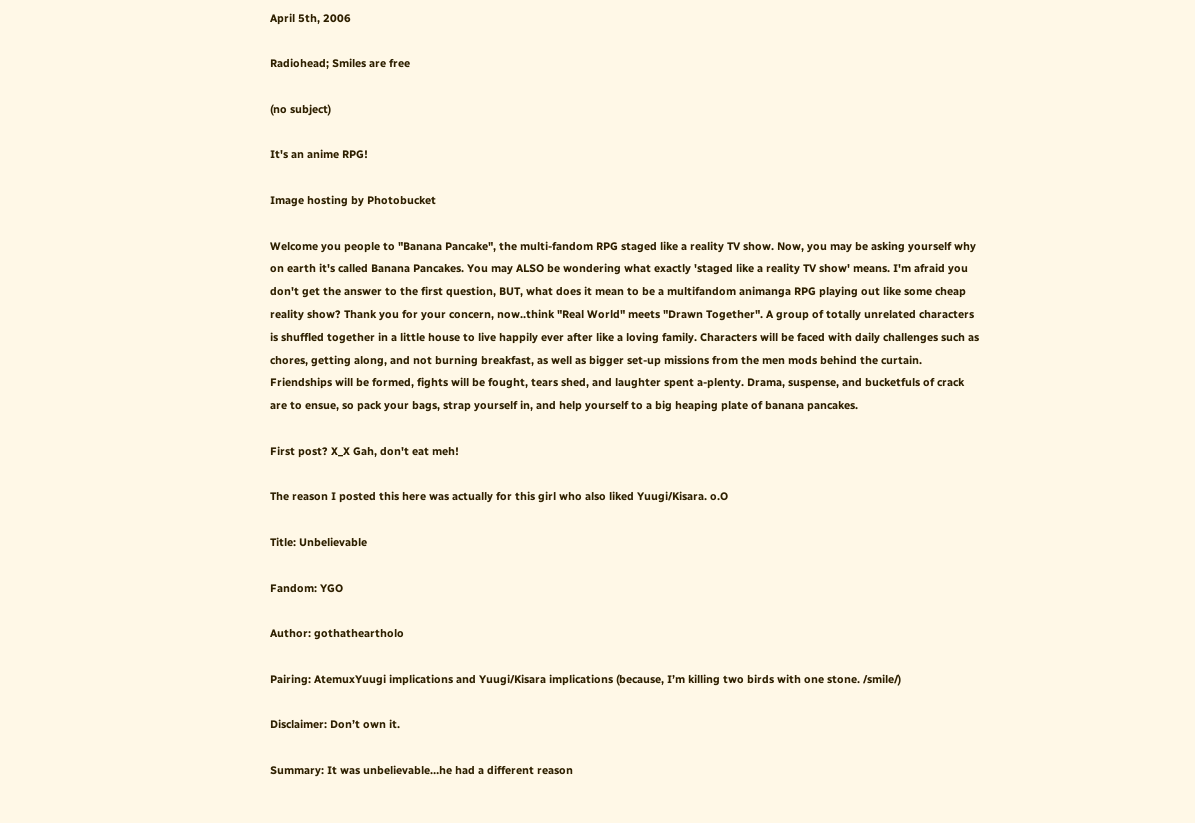April 5th, 2006

Radiohead; Smiles are free

(no subject)

It's an anime RPG!

Image hosting by Photobucket

Welcome you people to "Banana Pancake", the multi-fandom RPG staged like a reality TV show. Now, you may be asking yourself why on earth it's called Banana Pancakes. You may ALSO be wondering what exactly 'staged like a reality TV show' means. I'm afraid you don't get the answer to the first question, BUT, what does it mean to be a multifandom animanga RPG playing out like some cheap reality show? Thank you for your concern, now..think "Real World" meets "Drawn Together". A group of totally unrelated characters is shuffled together in a little house to live happily ever after like a loving family. Characters will be faced with daily challenges such as chores, getting along, and not burning breakfast, as well as bigger set-up missions from the men mods behind the curtain. Friendships will be formed, fights will be fought, tears shed, and laughter spent a-plenty. Drama, suspense, and bucketfuls of crack are to ensue, so pack your bags, strap yourself in, and help yourself to a big heaping plate of banana pancakes.

First post? X_X Gah, don't eat meh!

The reason I posted this here was actually for this girl who also liked Yuugi/Kisara. o.O

Title: Unbelievable

Fandom: YGO

Author: gothatheartholo

Pairing: AtemuxYuugi implications and Yuugi/Kisara implications (because, I’m killing two birds with one stone. /smile/)

Disclaimer: Don’t own it.

Summary: It was unbelievable…he had a different reason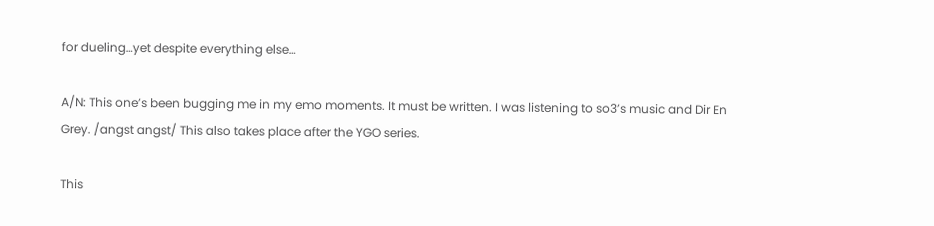for dueling…yet despite everything else…

A/N: This one’s been bugging me in my emo moments. It must be written. I was listening to so3’s music and Dir En Grey. /angst angst/ This also takes place after the YGO series.

This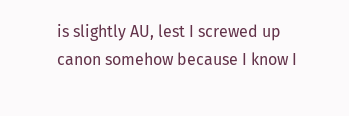is slightly AU, lest I screwed up canon somehow because I know I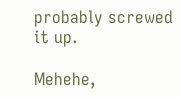probably screwed it up.

Mehehe,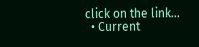click on the link...
  • Current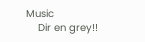Music
    Dir en grey!!